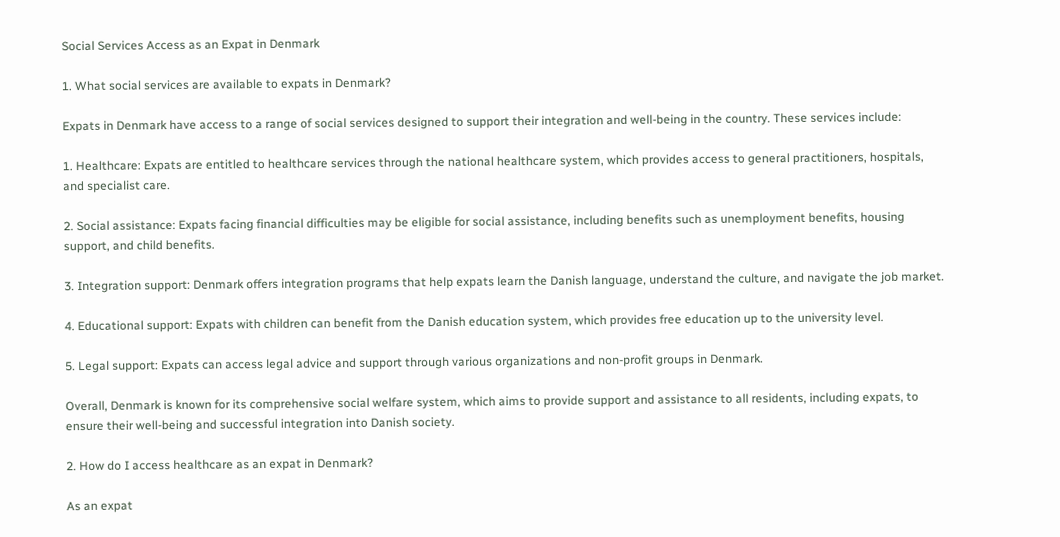Social Services Access as an Expat in Denmark

1. What social services are available to expats in Denmark?

Expats in Denmark have access to a range of social services designed to support their integration and well-being in the country. These services include:

1. Healthcare: Expats are entitled to healthcare services through the national healthcare system, which provides access to general practitioners, hospitals, and specialist care.

2. Social assistance: Expats facing financial difficulties may be eligible for social assistance, including benefits such as unemployment benefits, housing support, and child benefits.

3. Integration support: Denmark offers integration programs that help expats learn the Danish language, understand the culture, and navigate the job market.

4. Educational support: Expats with children can benefit from the Danish education system, which provides free education up to the university level.

5. Legal support: Expats can access legal advice and support through various organizations and non-profit groups in Denmark.

Overall, Denmark is known for its comprehensive social welfare system, which aims to provide support and assistance to all residents, including expats, to ensure their well-being and successful integration into Danish society.

2. How do I access healthcare as an expat in Denmark?

As an expat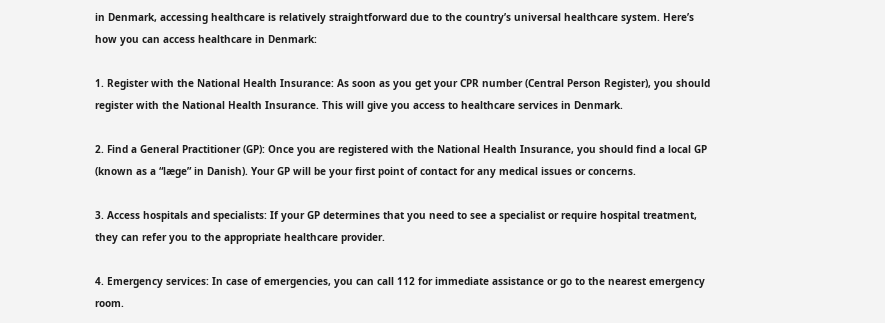in Denmark, accessing healthcare is relatively straightforward due to the country’s universal healthcare system. Here’s how you can access healthcare in Denmark:

1. Register with the National Health Insurance: As soon as you get your CPR number (Central Person Register), you should register with the National Health Insurance. This will give you access to healthcare services in Denmark.

2. Find a General Practitioner (GP): Once you are registered with the National Health Insurance, you should find a local GP (known as a “læge” in Danish). Your GP will be your first point of contact for any medical issues or concerns.

3. Access hospitals and specialists: If your GP determines that you need to see a specialist or require hospital treatment, they can refer you to the appropriate healthcare provider.

4. Emergency services: In case of emergencies, you can call 112 for immediate assistance or go to the nearest emergency room.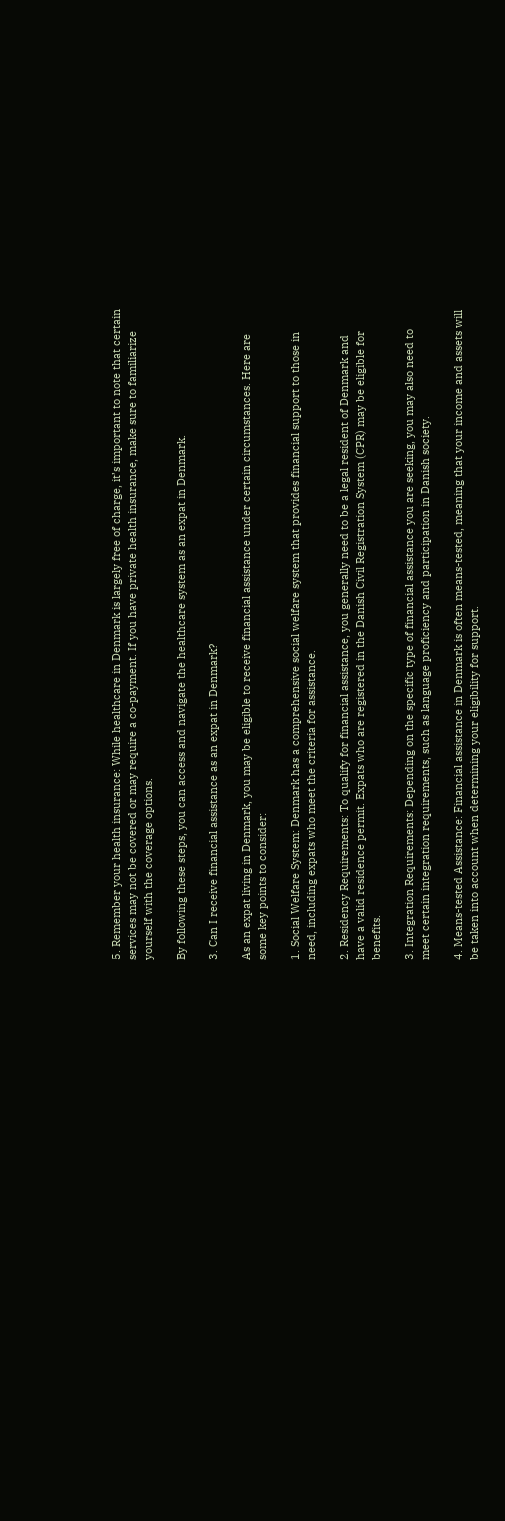5. Remember your health insurance: While healthcare in Denmark is largely free of charge, it’s important to note that certain services may not be covered or may require a co-payment. If you have private health insurance, make sure to familiarize yourself with the coverage options.

By following these steps, you can access and navigate the healthcare system as an expat in Denmark.

3. Can I receive financial assistance as an expat in Denmark?

As an expat living in Denmark, you may be eligible to receive financial assistance under certain circumstances. Here are some key points to consider:

1. Social Welfare System: Denmark has a comprehensive social welfare system that provides financial support to those in need, including expats who meet the criteria for assistance.

2. Residency Requirements: To qualify for financial assistance, you generally need to be a legal resident of Denmark and have a valid residence permit. Expats who are registered in the Danish Civil Registration System (CPR) may be eligible for benefits.

3. Integration Requirements: Depending on the specific type of financial assistance you are seeking, you may also need to meet certain integration requirements, such as language proficiency and participation in Danish society.

4. Means-tested Assistance: Financial assistance in Denmark is often means-tested, meaning that your income and assets will be taken into account when determining your eligibility for support.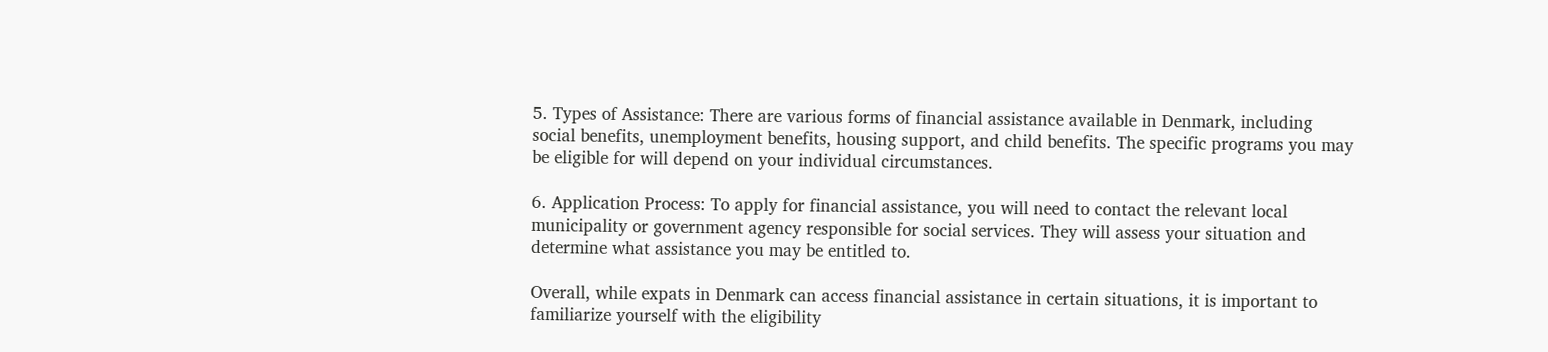5. Types of Assistance: There are various forms of financial assistance available in Denmark, including social benefits, unemployment benefits, housing support, and child benefits. The specific programs you may be eligible for will depend on your individual circumstances.

6. Application Process: To apply for financial assistance, you will need to contact the relevant local municipality or government agency responsible for social services. They will assess your situation and determine what assistance you may be entitled to.

Overall, while expats in Denmark can access financial assistance in certain situations, it is important to familiarize yourself with the eligibility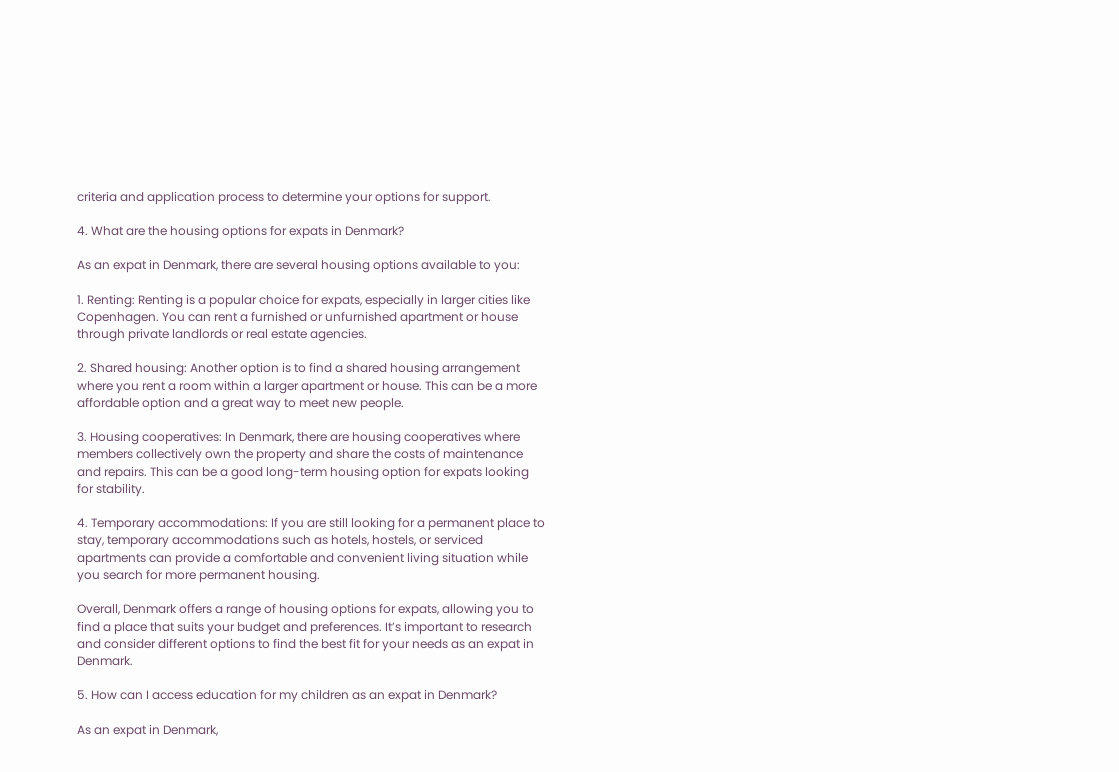criteria and application process to determine your options for support.

4. What are the housing options for expats in Denmark?

As an expat in Denmark, there are several housing options available to you:

1. Renting: Renting is a popular choice for expats, especially in larger cities like Copenhagen. You can rent a furnished or unfurnished apartment or house through private landlords or real estate agencies.

2. Shared housing: Another option is to find a shared housing arrangement where you rent a room within a larger apartment or house. This can be a more affordable option and a great way to meet new people.

3. Housing cooperatives: In Denmark, there are housing cooperatives where members collectively own the property and share the costs of maintenance and repairs. This can be a good long-term housing option for expats looking for stability.

4. Temporary accommodations: If you are still looking for a permanent place to stay, temporary accommodations such as hotels, hostels, or serviced apartments can provide a comfortable and convenient living situation while you search for more permanent housing.

Overall, Denmark offers a range of housing options for expats, allowing you to find a place that suits your budget and preferences. It’s important to research and consider different options to find the best fit for your needs as an expat in Denmark.

5. How can I access education for my children as an expat in Denmark?

As an expat in Denmark,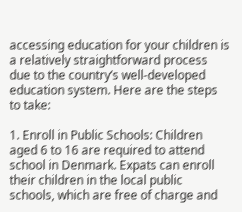accessing education for your children is a relatively straightforward process due to the country’s well-developed education system. Here are the steps to take:

1. Enroll in Public Schools: Children aged 6 to 16 are required to attend school in Denmark. Expats can enroll their children in the local public schools, which are free of charge and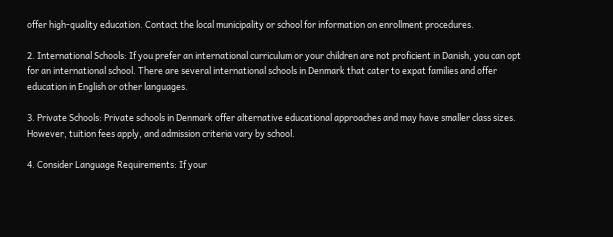offer high-quality education. Contact the local municipality or school for information on enrollment procedures.

2. International Schools: If you prefer an international curriculum or your children are not proficient in Danish, you can opt for an international school. There are several international schools in Denmark that cater to expat families and offer education in English or other languages.

3. Private Schools: Private schools in Denmark offer alternative educational approaches and may have smaller class sizes. However, tuition fees apply, and admission criteria vary by school.

4. Consider Language Requirements: If your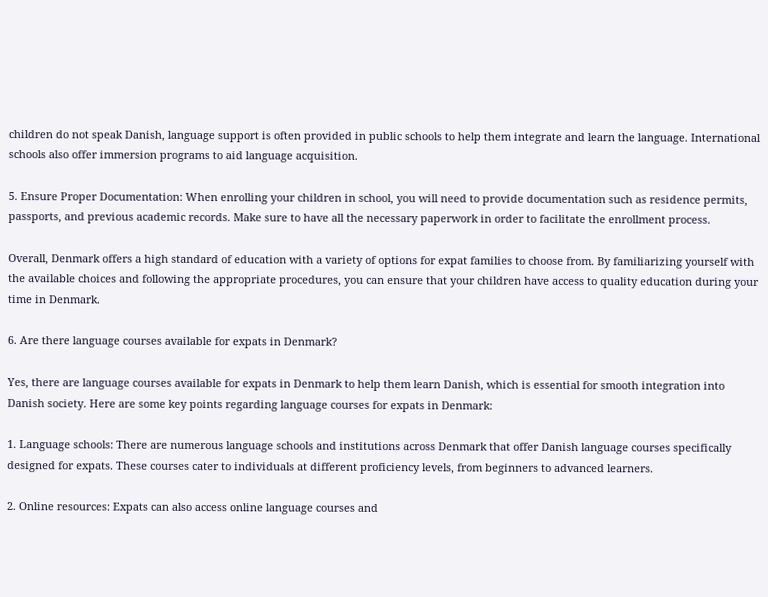children do not speak Danish, language support is often provided in public schools to help them integrate and learn the language. International schools also offer immersion programs to aid language acquisition.

5. Ensure Proper Documentation: When enrolling your children in school, you will need to provide documentation such as residence permits, passports, and previous academic records. Make sure to have all the necessary paperwork in order to facilitate the enrollment process.

Overall, Denmark offers a high standard of education with a variety of options for expat families to choose from. By familiarizing yourself with the available choices and following the appropriate procedures, you can ensure that your children have access to quality education during your time in Denmark.

6. Are there language courses available for expats in Denmark?

Yes, there are language courses available for expats in Denmark to help them learn Danish, which is essential for smooth integration into Danish society. Here are some key points regarding language courses for expats in Denmark:

1. Language schools: There are numerous language schools and institutions across Denmark that offer Danish language courses specifically designed for expats. These courses cater to individuals at different proficiency levels, from beginners to advanced learners.

2. Online resources: Expats can also access online language courses and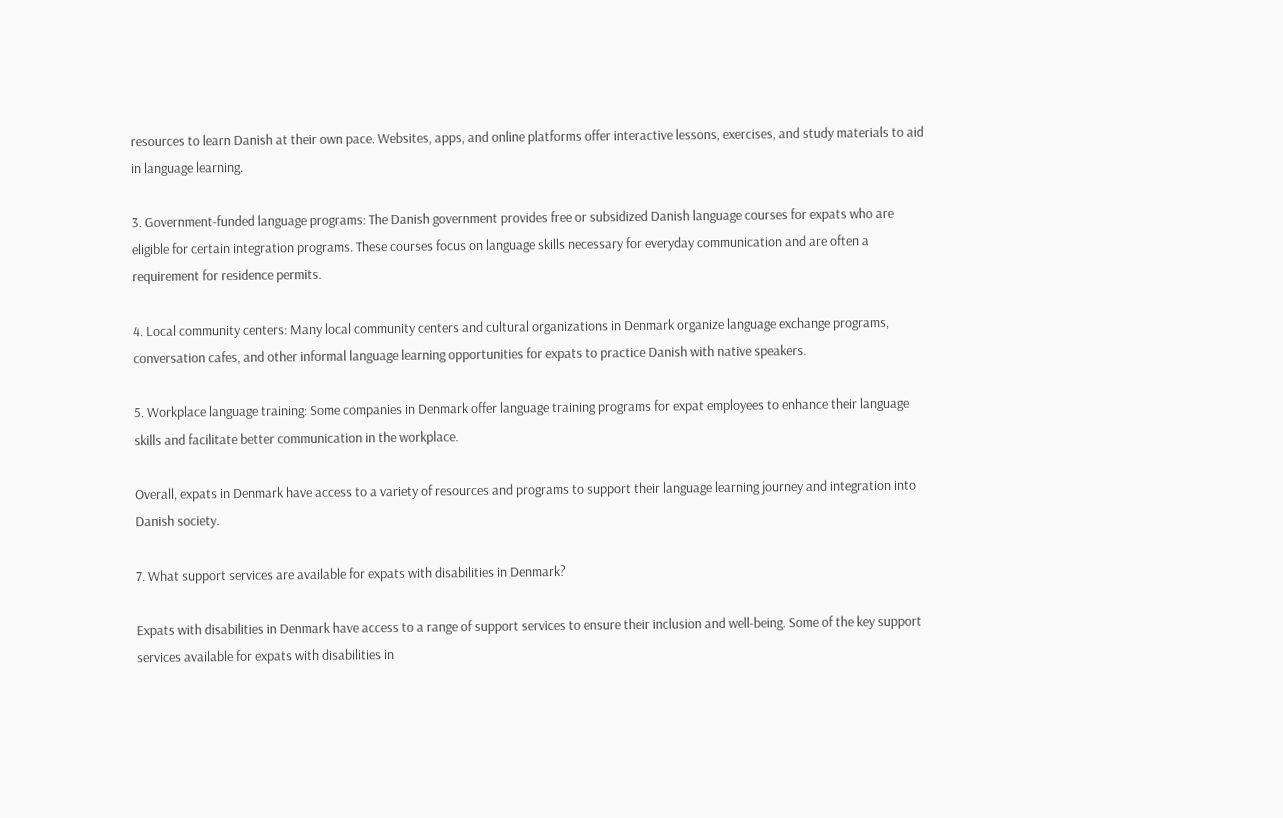resources to learn Danish at their own pace. Websites, apps, and online platforms offer interactive lessons, exercises, and study materials to aid in language learning.

3. Government-funded language programs: The Danish government provides free or subsidized Danish language courses for expats who are eligible for certain integration programs. These courses focus on language skills necessary for everyday communication and are often a requirement for residence permits.

4. Local community centers: Many local community centers and cultural organizations in Denmark organize language exchange programs, conversation cafes, and other informal language learning opportunities for expats to practice Danish with native speakers.

5. Workplace language training: Some companies in Denmark offer language training programs for expat employees to enhance their language skills and facilitate better communication in the workplace.

Overall, expats in Denmark have access to a variety of resources and programs to support their language learning journey and integration into Danish society.

7. What support services are available for expats with disabilities in Denmark?

Expats with disabilities in Denmark have access to a range of support services to ensure their inclusion and well-being. Some of the key support services available for expats with disabilities in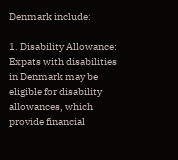Denmark include:

1. Disability Allowance: Expats with disabilities in Denmark may be eligible for disability allowances, which provide financial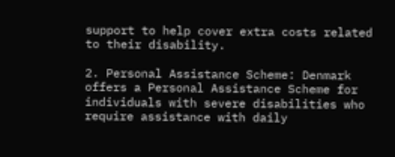support to help cover extra costs related to their disability.

2. Personal Assistance Scheme: Denmark offers a Personal Assistance Scheme for individuals with severe disabilities who require assistance with daily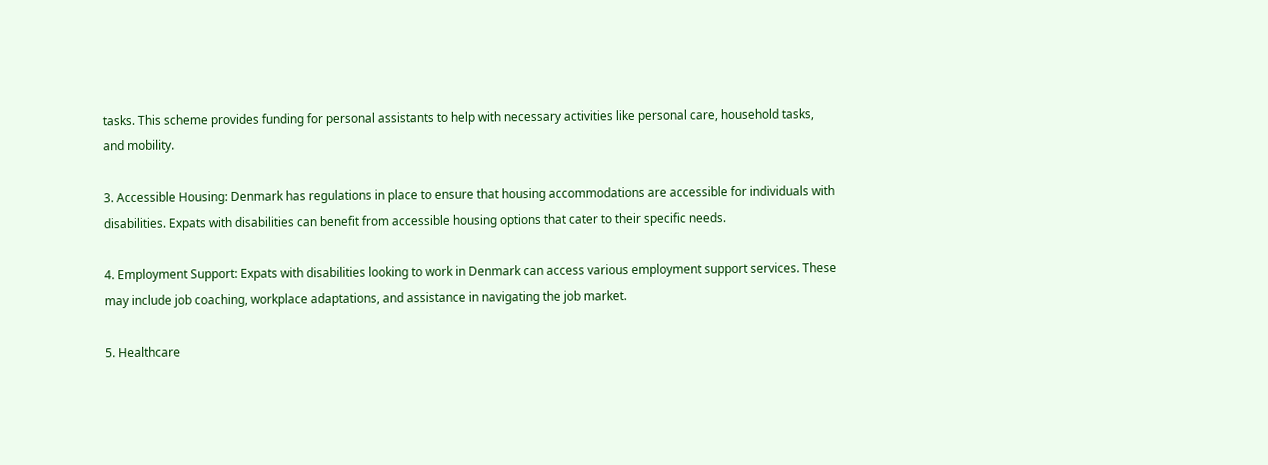tasks. This scheme provides funding for personal assistants to help with necessary activities like personal care, household tasks, and mobility.

3. Accessible Housing: Denmark has regulations in place to ensure that housing accommodations are accessible for individuals with disabilities. Expats with disabilities can benefit from accessible housing options that cater to their specific needs.

4. Employment Support: Expats with disabilities looking to work in Denmark can access various employment support services. These may include job coaching, workplace adaptations, and assistance in navigating the job market.

5. Healthcare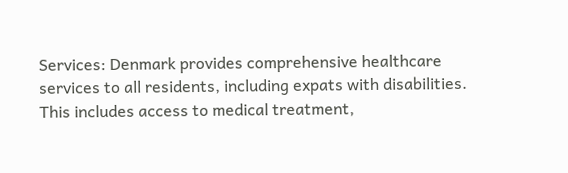Services: Denmark provides comprehensive healthcare services to all residents, including expats with disabilities. This includes access to medical treatment,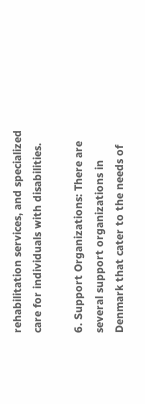rehabilitation services, and specialized care for individuals with disabilities.

6. Support Organizations: There are several support organizations in Denmark that cater to the needs of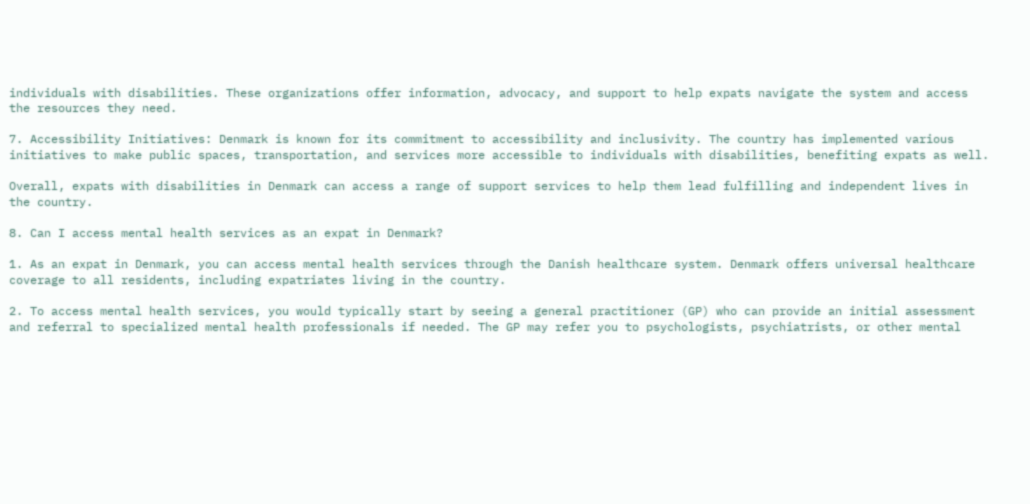individuals with disabilities. These organizations offer information, advocacy, and support to help expats navigate the system and access the resources they need.

7. Accessibility Initiatives: Denmark is known for its commitment to accessibility and inclusivity. The country has implemented various initiatives to make public spaces, transportation, and services more accessible to individuals with disabilities, benefiting expats as well.

Overall, expats with disabilities in Denmark can access a range of support services to help them lead fulfilling and independent lives in the country.

8. Can I access mental health services as an expat in Denmark?

1. As an expat in Denmark, you can access mental health services through the Danish healthcare system. Denmark offers universal healthcare coverage to all residents, including expatriates living in the country.

2. To access mental health services, you would typically start by seeing a general practitioner (GP) who can provide an initial assessment and referral to specialized mental health professionals if needed. The GP may refer you to psychologists, psychiatrists, or other mental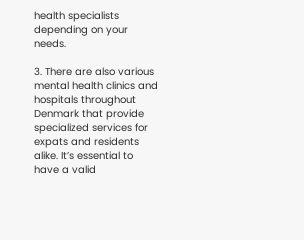health specialists depending on your needs.

3. There are also various mental health clinics and hospitals throughout Denmark that provide specialized services for expats and residents alike. It’s essential to have a valid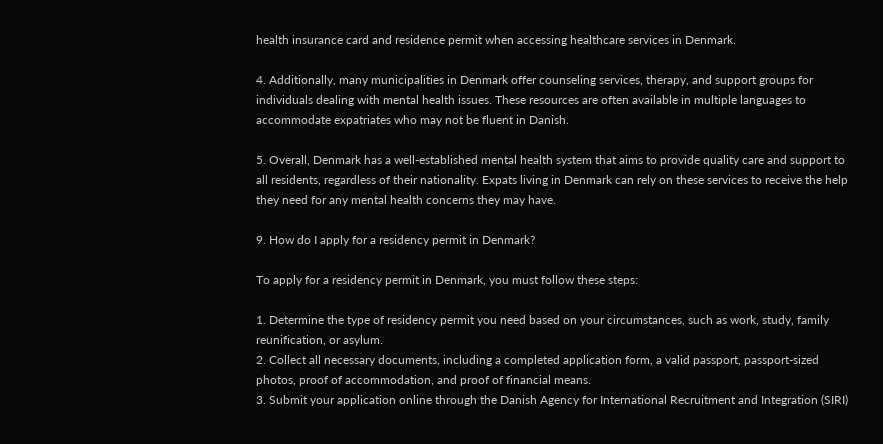health insurance card and residence permit when accessing healthcare services in Denmark.

4. Additionally, many municipalities in Denmark offer counseling services, therapy, and support groups for individuals dealing with mental health issues. These resources are often available in multiple languages to accommodate expatriates who may not be fluent in Danish.

5. Overall, Denmark has a well-established mental health system that aims to provide quality care and support to all residents, regardless of their nationality. Expats living in Denmark can rely on these services to receive the help they need for any mental health concerns they may have.

9. How do I apply for a residency permit in Denmark?

To apply for a residency permit in Denmark, you must follow these steps:

1. Determine the type of residency permit you need based on your circumstances, such as work, study, family reunification, or asylum.
2. Collect all necessary documents, including a completed application form, a valid passport, passport-sized photos, proof of accommodation, and proof of financial means.
3. Submit your application online through the Danish Agency for International Recruitment and Integration (SIRI)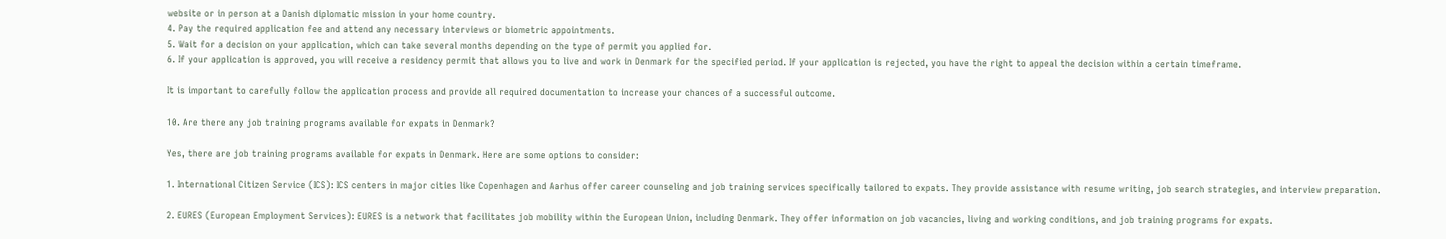website or in person at a Danish diplomatic mission in your home country.
4. Pay the required application fee and attend any necessary interviews or biometric appointments.
5. Wait for a decision on your application, which can take several months depending on the type of permit you applied for.
6. If your application is approved, you will receive a residency permit that allows you to live and work in Denmark for the specified period. If your application is rejected, you have the right to appeal the decision within a certain timeframe.

It is important to carefully follow the application process and provide all required documentation to increase your chances of a successful outcome.

10. Are there any job training programs available for expats in Denmark?

Yes, there are job training programs available for expats in Denmark. Here are some options to consider:

1. International Citizen Service (ICS): ICS centers in major cities like Copenhagen and Aarhus offer career counseling and job training services specifically tailored to expats. They provide assistance with resume writing, job search strategies, and interview preparation.

2. EURES (European Employment Services): EURES is a network that facilitates job mobility within the European Union, including Denmark. They offer information on job vacancies, living and working conditions, and job training programs for expats.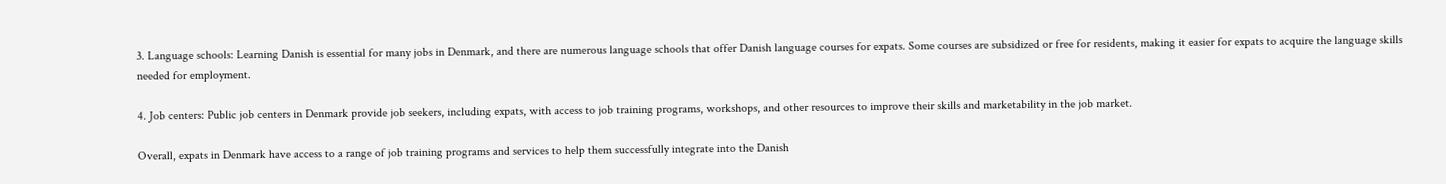3. Language schools: Learning Danish is essential for many jobs in Denmark, and there are numerous language schools that offer Danish language courses for expats. Some courses are subsidized or free for residents, making it easier for expats to acquire the language skills needed for employment.

4. Job centers: Public job centers in Denmark provide job seekers, including expats, with access to job training programs, workshops, and other resources to improve their skills and marketability in the job market.

Overall, expats in Denmark have access to a range of job training programs and services to help them successfully integrate into the Danish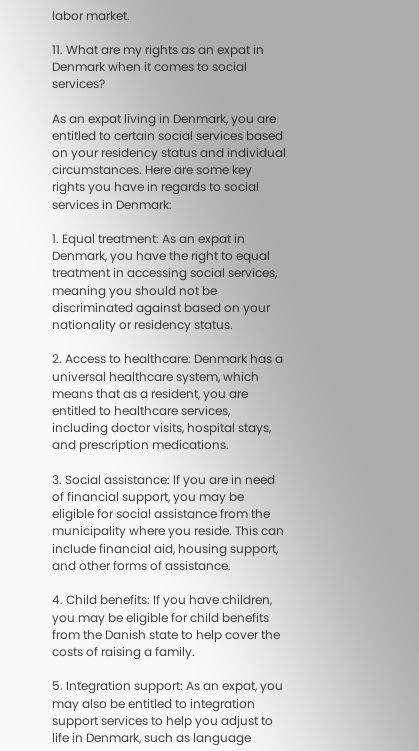labor market.

11. What are my rights as an expat in Denmark when it comes to social services?

As an expat living in Denmark, you are entitled to certain social services based on your residency status and individual circumstances. Here are some key rights you have in regards to social services in Denmark:

1. Equal treatment: As an expat in Denmark, you have the right to equal treatment in accessing social services, meaning you should not be discriminated against based on your nationality or residency status.

2. Access to healthcare: Denmark has a universal healthcare system, which means that as a resident, you are entitled to healthcare services, including doctor visits, hospital stays, and prescription medications.

3. Social assistance: If you are in need of financial support, you may be eligible for social assistance from the municipality where you reside. This can include financial aid, housing support, and other forms of assistance.

4. Child benefits: If you have children, you may be eligible for child benefits from the Danish state to help cover the costs of raising a family.

5. Integration support: As an expat, you may also be entitled to integration support services to help you adjust to life in Denmark, such as language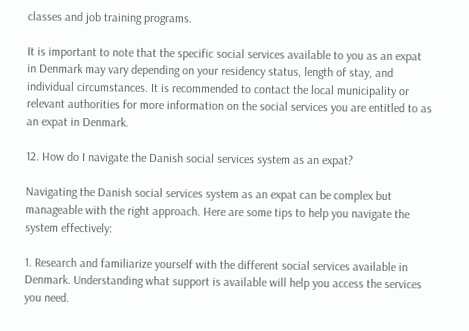classes and job training programs.

It is important to note that the specific social services available to you as an expat in Denmark may vary depending on your residency status, length of stay, and individual circumstances. It is recommended to contact the local municipality or relevant authorities for more information on the social services you are entitled to as an expat in Denmark.

12. How do I navigate the Danish social services system as an expat?

Navigating the Danish social services system as an expat can be complex but manageable with the right approach. Here are some tips to help you navigate the system effectively:

1. Research and familiarize yourself with the different social services available in Denmark. Understanding what support is available will help you access the services you need.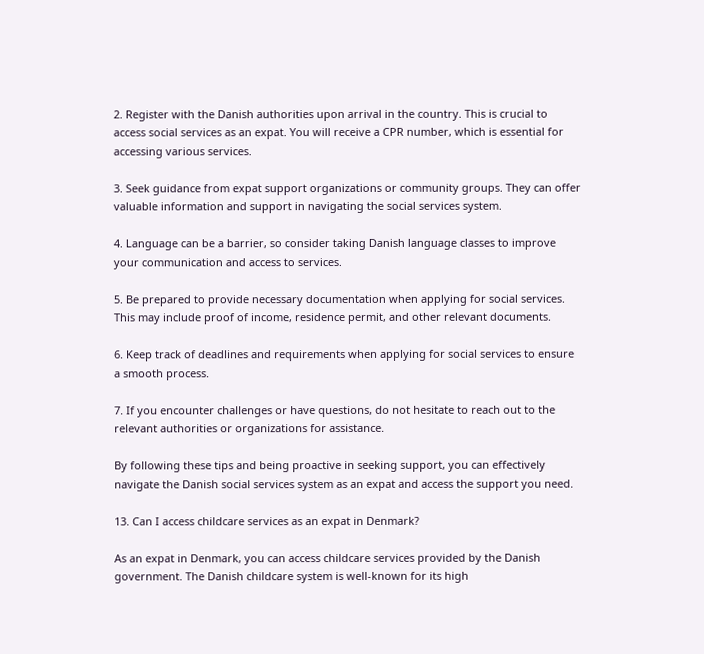2. Register with the Danish authorities upon arrival in the country. This is crucial to access social services as an expat. You will receive a CPR number, which is essential for accessing various services.

3. Seek guidance from expat support organizations or community groups. They can offer valuable information and support in navigating the social services system.

4. Language can be a barrier, so consider taking Danish language classes to improve your communication and access to services.

5. Be prepared to provide necessary documentation when applying for social services. This may include proof of income, residence permit, and other relevant documents.

6. Keep track of deadlines and requirements when applying for social services to ensure a smooth process.

7. If you encounter challenges or have questions, do not hesitate to reach out to the relevant authorities or organizations for assistance.

By following these tips and being proactive in seeking support, you can effectively navigate the Danish social services system as an expat and access the support you need.

13. Can I access childcare services as an expat in Denmark?

As an expat in Denmark, you can access childcare services provided by the Danish government. The Danish childcare system is well-known for its high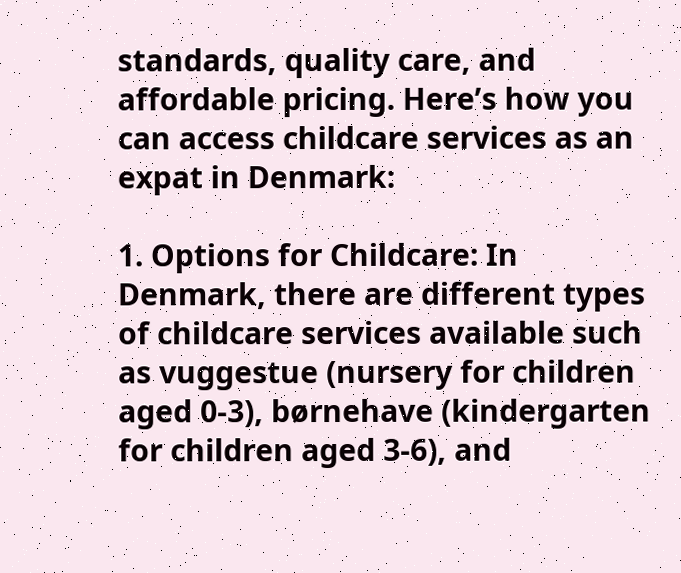standards, quality care, and affordable pricing. Here’s how you can access childcare services as an expat in Denmark:

1. Options for Childcare: In Denmark, there are different types of childcare services available such as vuggestue (nursery for children aged 0-3), børnehave (kindergarten for children aged 3-6), and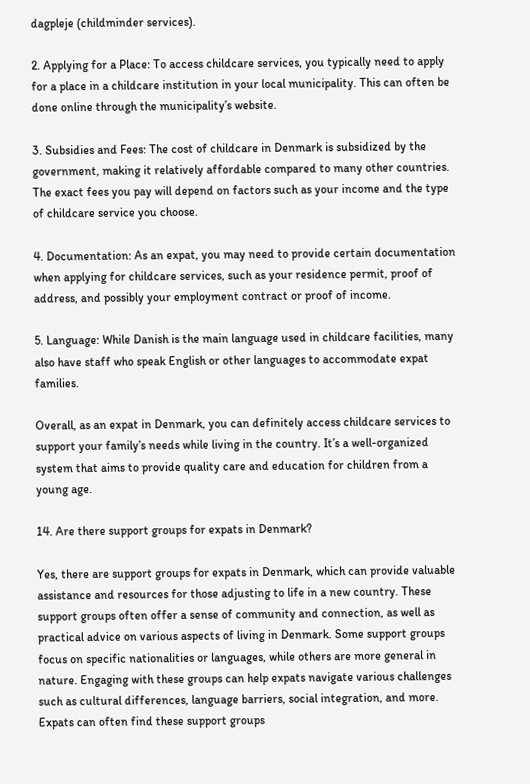dagpleje (childminder services).

2. Applying for a Place: To access childcare services, you typically need to apply for a place in a childcare institution in your local municipality. This can often be done online through the municipality’s website.

3. Subsidies and Fees: The cost of childcare in Denmark is subsidized by the government, making it relatively affordable compared to many other countries. The exact fees you pay will depend on factors such as your income and the type of childcare service you choose.

4. Documentation: As an expat, you may need to provide certain documentation when applying for childcare services, such as your residence permit, proof of address, and possibly your employment contract or proof of income.

5. Language: While Danish is the main language used in childcare facilities, many also have staff who speak English or other languages to accommodate expat families.

Overall, as an expat in Denmark, you can definitely access childcare services to support your family’s needs while living in the country. It’s a well-organized system that aims to provide quality care and education for children from a young age.

14. Are there support groups for expats in Denmark?

Yes, there are support groups for expats in Denmark, which can provide valuable assistance and resources for those adjusting to life in a new country. These support groups often offer a sense of community and connection, as well as practical advice on various aspects of living in Denmark. Some support groups focus on specific nationalities or languages, while others are more general in nature. Engaging with these groups can help expats navigate various challenges such as cultural differences, language barriers, social integration, and more. Expats can often find these support groups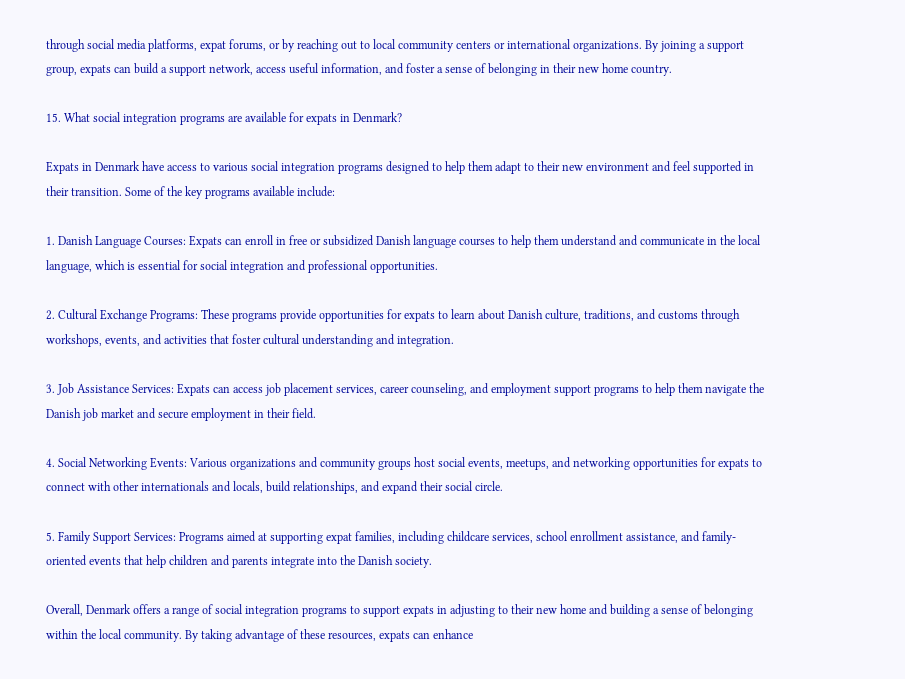through social media platforms, expat forums, or by reaching out to local community centers or international organizations. By joining a support group, expats can build a support network, access useful information, and foster a sense of belonging in their new home country.

15. What social integration programs are available for expats in Denmark?

Expats in Denmark have access to various social integration programs designed to help them adapt to their new environment and feel supported in their transition. Some of the key programs available include:

1. Danish Language Courses: Expats can enroll in free or subsidized Danish language courses to help them understand and communicate in the local language, which is essential for social integration and professional opportunities.

2. Cultural Exchange Programs: These programs provide opportunities for expats to learn about Danish culture, traditions, and customs through workshops, events, and activities that foster cultural understanding and integration.

3. Job Assistance Services: Expats can access job placement services, career counseling, and employment support programs to help them navigate the Danish job market and secure employment in their field.

4. Social Networking Events: Various organizations and community groups host social events, meetups, and networking opportunities for expats to connect with other internationals and locals, build relationships, and expand their social circle.

5. Family Support Services: Programs aimed at supporting expat families, including childcare services, school enrollment assistance, and family-oriented events that help children and parents integrate into the Danish society.

Overall, Denmark offers a range of social integration programs to support expats in adjusting to their new home and building a sense of belonging within the local community. By taking advantage of these resources, expats can enhance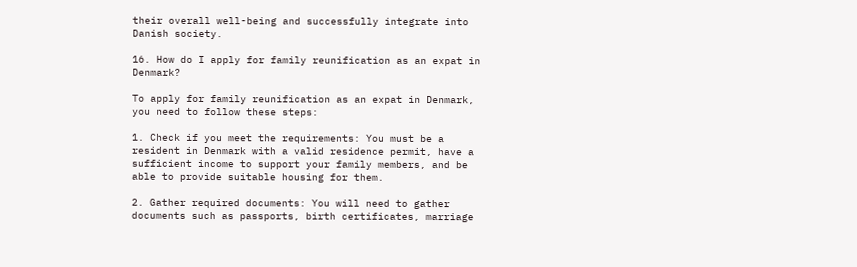their overall well-being and successfully integrate into Danish society.

16. How do I apply for family reunification as an expat in Denmark?

To apply for family reunification as an expat in Denmark, you need to follow these steps:

1. Check if you meet the requirements: You must be a resident in Denmark with a valid residence permit, have a sufficient income to support your family members, and be able to provide suitable housing for them.

2. Gather required documents: You will need to gather documents such as passports, birth certificates, marriage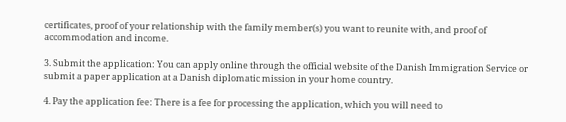certificates, proof of your relationship with the family member(s) you want to reunite with, and proof of accommodation and income.

3. Submit the application: You can apply online through the official website of the Danish Immigration Service or submit a paper application at a Danish diplomatic mission in your home country.

4. Pay the application fee: There is a fee for processing the application, which you will need to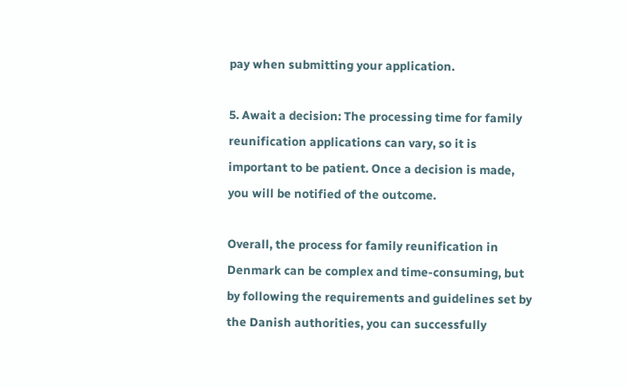pay when submitting your application.

5. Await a decision: The processing time for family reunification applications can vary, so it is important to be patient. Once a decision is made, you will be notified of the outcome.

Overall, the process for family reunification in Denmark can be complex and time-consuming, but by following the requirements and guidelines set by the Danish authorities, you can successfully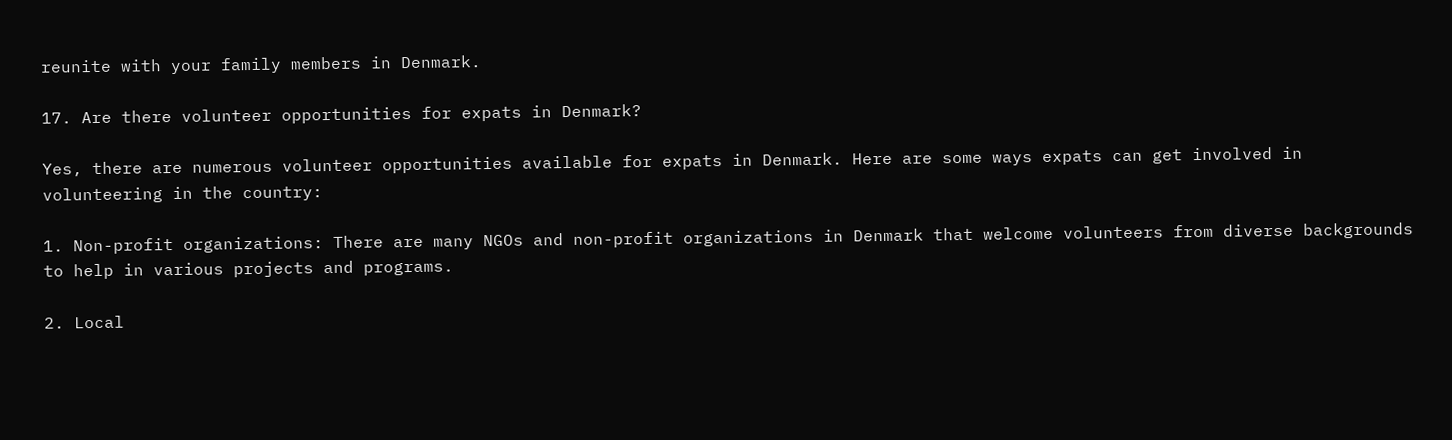reunite with your family members in Denmark.

17. Are there volunteer opportunities for expats in Denmark?

Yes, there are numerous volunteer opportunities available for expats in Denmark. Here are some ways expats can get involved in volunteering in the country:

1. Non-profit organizations: There are many NGOs and non-profit organizations in Denmark that welcome volunteers from diverse backgrounds to help in various projects and programs.

2. Local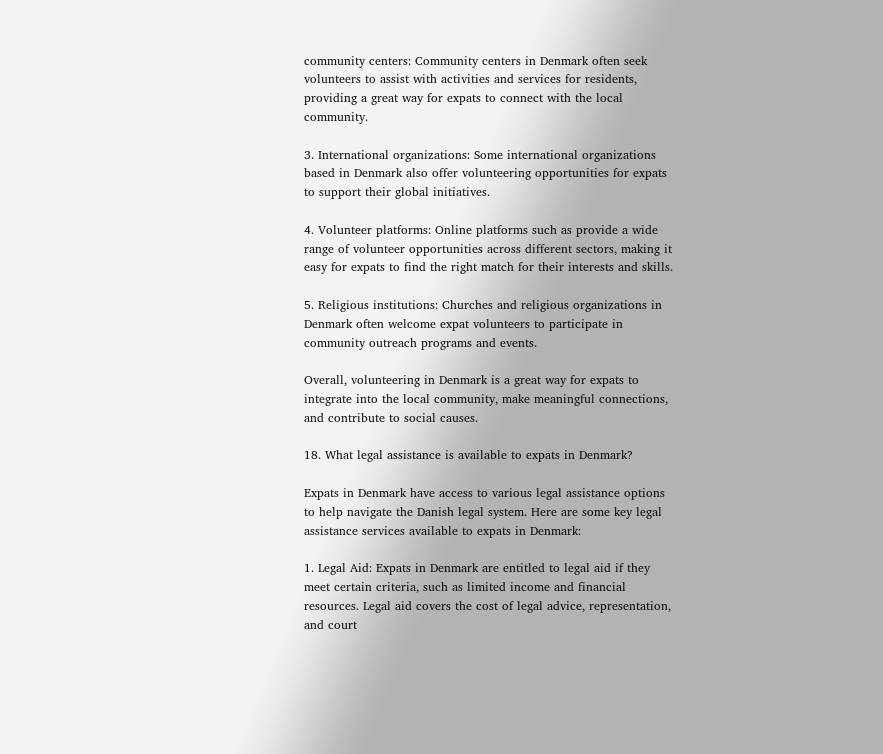community centers: Community centers in Denmark often seek volunteers to assist with activities and services for residents, providing a great way for expats to connect with the local community.

3. International organizations: Some international organizations based in Denmark also offer volunteering opportunities for expats to support their global initiatives.

4. Volunteer platforms: Online platforms such as provide a wide range of volunteer opportunities across different sectors, making it easy for expats to find the right match for their interests and skills.

5. Religious institutions: Churches and religious organizations in Denmark often welcome expat volunteers to participate in community outreach programs and events.

Overall, volunteering in Denmark is a great way for expats to integrate into the local community, make meaningful connections, and contribute to social causes.

18. What legal assistance is available to expats in Denmark?

Expats in Denmark have access to various legal assistance options to help navigate the Danish legal system. Here are some key legal assistance services available to expats in Denmark:

1. Legal Aid: Expats in Denmark are entitled to legal aid if they meet certain criteria, such as limited income and financial resources. Legal aid covers the cost of legal advice, representation, and court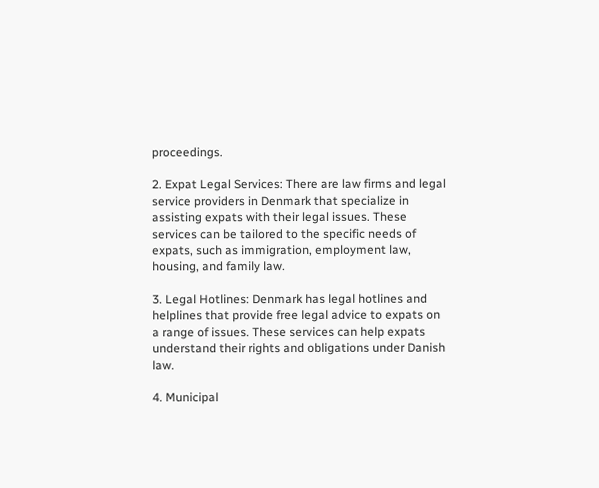proceedings.

2. Expat Legal Services: There are law firms and legal service providers in Denmark that specialize in assisting expats with their legal issues. These services can be tailored to the specific needs of expats, such as immigration, employment law, housing, and family law.

3. Legal Hotlines: Denmark has legal hotlines and helplines that provide free legal advice to expats on a range of issues. These services can help expats understand their rights and obligations under Danish law.

4. Municipal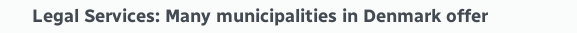Legal Services: Many municipalities in Denmark offer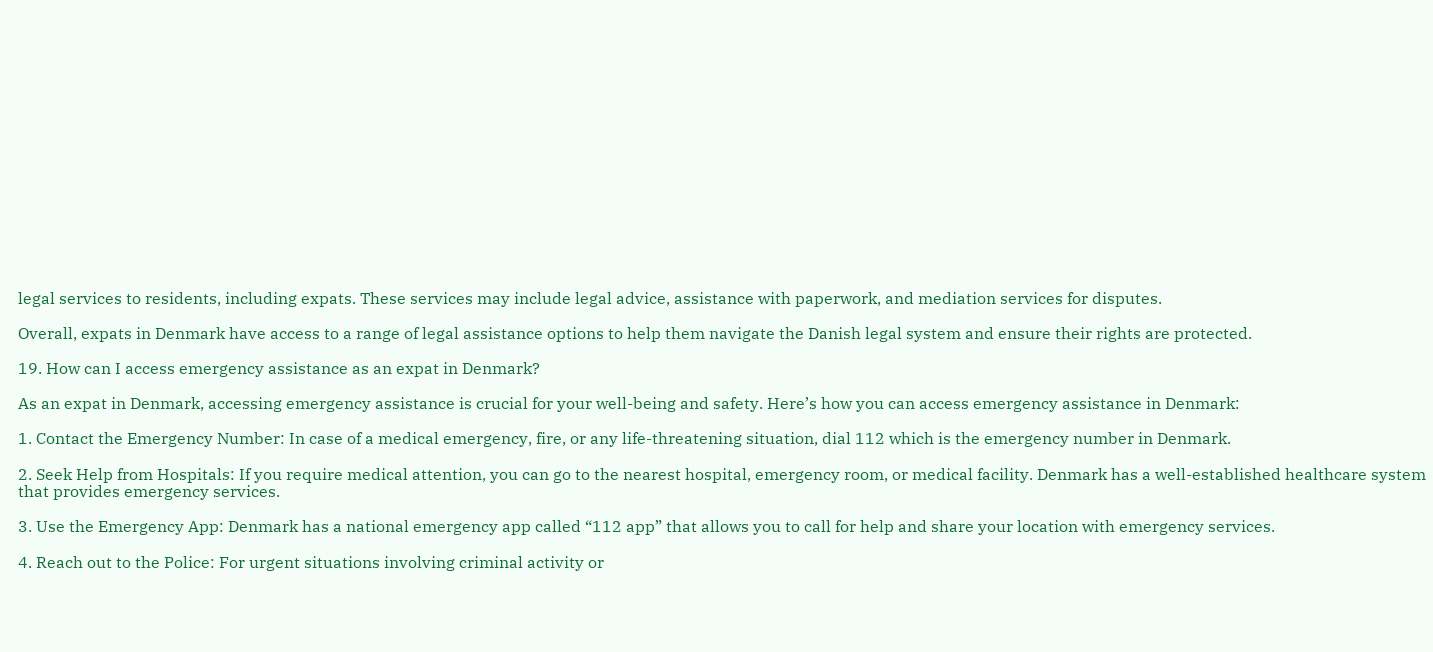legal services to residents, including expats. These services may include legal advice, assistance with paperwork, and mediation services for disputes.

Overall, expats in Denmark have access to a range of legal assistance options to help them navigate the Danish legal system and ensure their rights are protected.

19. How can I access emergency assistance as an expat in Denmark?

As an expat in Denmark, accessing emergency assistance is crucial for your well-being and safety. Here’s how you can access emergency assistance in Denmark:

1. Contact the Emergency Number: In case of a medical emergency, fire, or any life-threatening situation, dial 112 which is the emergency number in Denmark.

2. Seek Help from Hospitals: If you require medical attention, you can go to the nearest hospital, emergency room, or medical facility. Denmark has a well-established healthcare system that provides emergency services.

3. Use the Emergency App: Denmark has a national emergency app called “112 app” that allows you to call for help and share your location with emergency services.

4. Reach out to the Police: For urgent situations involving criminal activity or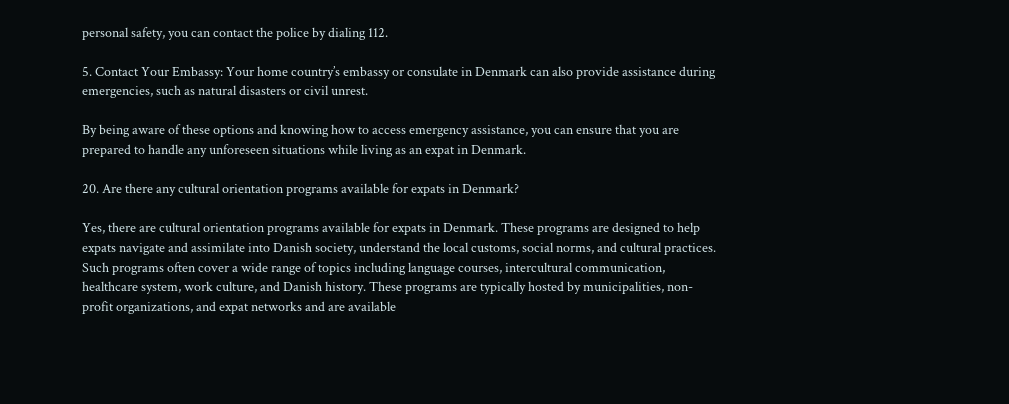personal safety, you can contact the police by dialing 112.

5. Contact Your Embassy: Your home country’s embassy or consulate in Denmark can also provide assistance during emergencies, such as natural disasters or civil unrest.

By being aware of these options and knowing how to access emergency assistance, you can ensure that you are prepared to handle any unforeseen situations while living as an expat in Denmark.

20. Are there any cultural orientation programs available for expats in Denmark?

Yes, there are cultural orientation programs available for expats in Denmark. These programs are designed to help expats navigate and assimilate into Danish society, understand the local customs, social norms, and cultural practices. Such programs often cover a wide range of topics including language courses, intercultural communication, healthcare system, work culture, and Danish history. These programs are typically hosted by municipalities, non-profit organizations, and expat networks and are available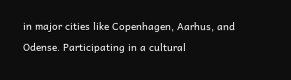in major cities like Copenhagen, Aarhus, and Odense. Participating in a cultural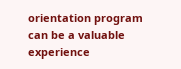orientation program can be a valuable experience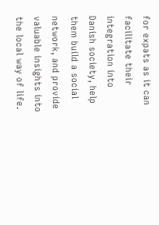for expats as it can facilitate their integration into Danish society, help them build a social network, and provide valuable insights into the local way of life.